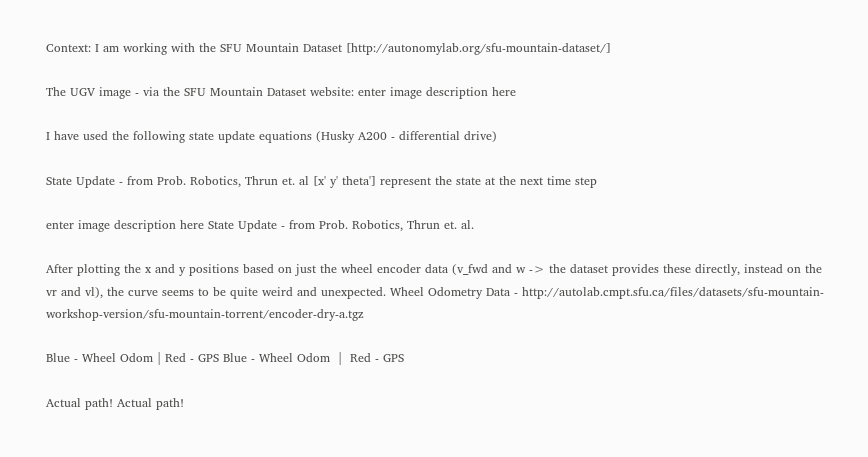Context: I am working with the SFU Mountain Dataset [http://autonomylab.org/sfu-mountain-dataset/]

The UGV image - via the SFU Mountain Dataset website: enter image description here

I have used the following state update equations (Husky A200 - differential drive)

State Update - from Prob. Robotics, Thrun et. al [x' y' theta'] represent the state at the next time step

enter image description here State Update - from Prob. Robotics, Thrun et. al.

After plotting the x and y positions based on just the wheel encoder data (v_fwd and w -> the dataset provides these directly, instead on the vr and vl), the curve seems to be quite weird and unexpected. Wheel Odometry Data - http://autolab.cmpt.sfu.ca/files/datasets/sfu-mountain-workshop-version/sfu-mountain-torrent/encoder-dry-a.tgz

Blue - Wheel Odom | Red - GPS Blue - Wheel Odom  |  Red - GPS

Actual path! Actual path!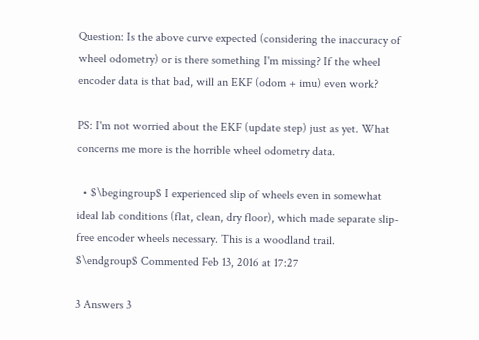Question: Is the above curve expected (considering the inaccuracy of wheel odometry) or is there something I'm missing? If the wheel encoder data is that bad, will an EKF (odom + imu) even work?

PS: I'm not worried about the EKF (update step) just as yet. What concerns me more is the horrible wheel odometry data.

  • $\begingroup$ I experienced slip of wheels even in somewhat ideal lab conditions (flat, clean, dry floor), which made separate slip-free encoder wheels necessary. This is a woodland trail. $\endgroup$ Commented Feb 13, 2016 at 17:27

3 Answers 3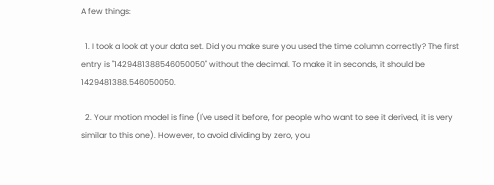A few things:

  1. I took a look at your data set. Did you make sure you used the time column correctly? The first entry is "1429481388546050050" without the decimal. To make it in seconds, it should be 1429481388.546050050.

  2. Your motion model is fine (I've used it before, for people who want to see it derived, it is very similar to this one). However, to avoid dividing by zero, you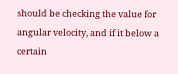should be checking the value for angular velocity, and if it below a certain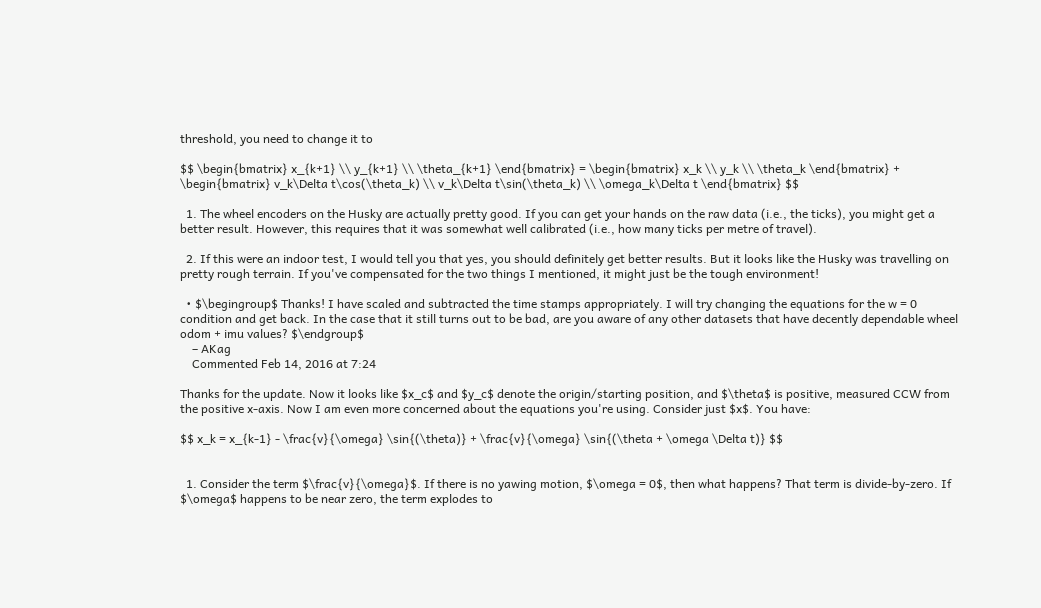threshold, you need to change it to

$$ \begin{bmatrix} x_{k+1} \\ y_{k+1} \\ \theta_{k+1} \end{bmatrix} = \begin{bmatrix} x_k \\ y_k \\ \theta_k \end{bmatrix} + \begin{bmatrix} v_k\Delta t\cos(\theta_k) \\ v_k\Delta t\sin(\theta_k) \\ \omega_k\Delta t \end{bmatrix} $$

  1. The wheel encoders on the Husky are actually pretty good. If you can get your hands on the raw data (i.e., the ticks), you might get a better result. However, this requires that it was somewhat well calibrated (i.e., how many ticks per metre of travel).

  2. If this were an indoor test, I would tell you that yes, you should definitely get better results. But it looks like the Husky was travelling on pretty rough terrain. If you've compensated for the two things I mentioned, it might just be the tough environment!

  • $\begingroup$ Thanks! I have scaled and subtracted the time stamps appropriately. I will try changing the equations for the w = 0 condition and get back. In the case that it still turns out to be bad, are you aware of any other datasets that have decently dependable wheel odom + imu values? $\endgroup$
    – AKag
    Commented Feb 14, 2016 at 7:24

Thanks for the update. Now it looks like $x_c$ and $y_c$ denote the origin/starting position, and $\theta$ is positive, measured CCW from the positive x-axis. Now I am even more concerned about the equations you're using. Consider just $x$. You have:

$$ x_k = x_{k-1} - \frac{v}{\omega} \sin{(\theta)} + \frac{v}{\omega} \sin{(\theta + \omega \Delta t)} $$


  1. Consider the term $\frac{v}{\omega}$. If there is no yawing motion, $\omega = 0$, then what happens? That term is divide-by-zero. If $\omega$ happens to be near zero, the term explodes to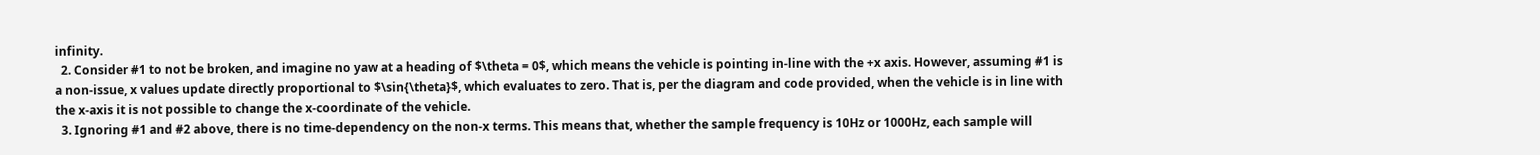infinity.
  2. Consider #1 to not be broken, and imagine no yaw at a heading of $\theta = 0$, which means the vehicle is pointing in-line with the +x axis. However, assuming #1 is a non-issue, x values update directly proportional to $\sin{\theta}$, which evaluates to zero. That is, per the diagram and code provided, when the vehicle is in line with the x-axis it is not possible to change the x-coordinate of the vehicle.
  3. Ignoring #1 and #2 above, there is no time-dependency on the non-x terms. This means that, whether the sample frequency is 10Hz or 1000Hz, each sample will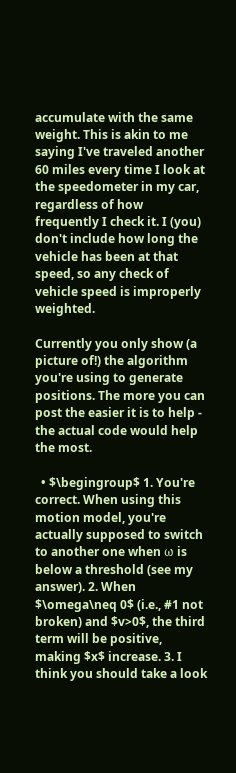accumulate with the same weight. This is akin to me saying I've traveled another 60 miles every time I look at the speedometer in my car, regardless of how frequently I check it. I (you) don't include how long the vehicle has been at that speed, so any check of vehicle speed is improperly weighted.

Currently you only show (a picture of!) the algorithm you're using to generate positions. The more you can post the easier it is to help - the actual code would help the most.

  • $\begingroup$ 1. You're correct. When using this motion model, you're actually supposed to switch to another one when ω is below a threshold (see my answer). 2. When $\omega\neq 0$ (i.e., #1 not broken) and $v>0$, the third term will be positive, making $x$ increase. 3. I think you should take a look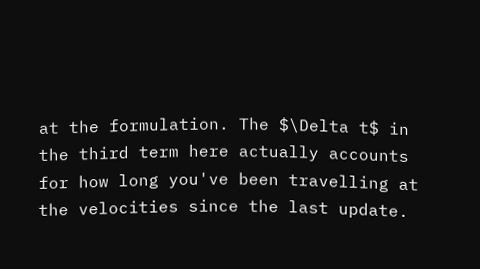at the formulation. The $\Delta t$ in the third term here actually accounts for how long you've been travelling at the velocities since the last update.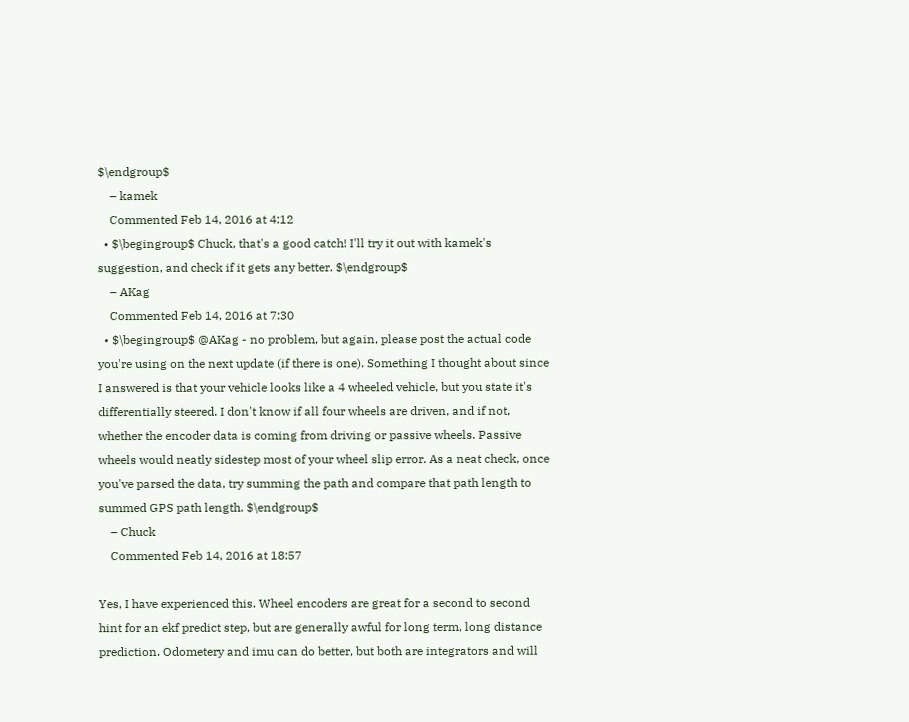$\endgroup$
    – kamek
    Commented Feb 14, 2016 at 4:12
  • $\begingroup$ Chuck, that's a good catch! I'll try it out with kamek's suggestion, and check if it gets any better. $\endgroup$
    – AKag
    Commented Feb 14, 2016 at 7:30
  • $\begingroup$ @AKag - no problem, but again, please post the actual code you're using on the next update (if there is one). Something I thought about since I answered is that your vehicle looks like a 4 wheeled vehicle, but you state it's differentially steered. I don't know if all four wheels are driven, and if not, whether the encoder data is coming from driving or passive wheels. Passive wheels would neatly sidestep most of your wheel slip error. As a neat check, once you've parsed the data, try summing the path and compare that path length to summed GPS path length. $\endgroup$
    – Chuck
    Commented Feb 14, 2016 at 18:57

Yes, I have experienced this. Wheel encoders are great for a second to second hint for an ekf predict step, but are generally awful for long term, long distance prediction. Odometery and imu can do better, but both are integrators and will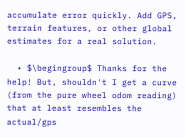accumulate error quickly. Add GPS, terrain features, or other global estimates for a real solution.

  • $\begingroup$ Thanks for the help! But, shouldn't I get a curve (from the pure wheel odom reading) that at least resembles the actual/gps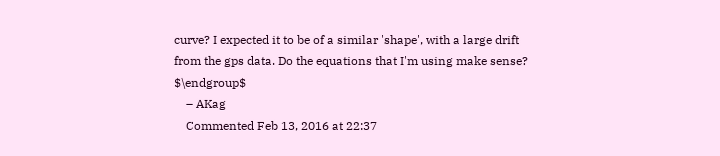curve? I expected it to be of a similar 'shape', with a large drift from the gps data. Do the equations that I'm using make sense? $\endgroup$
    – AKag
    Commented Feb 13, 2016 at 22:37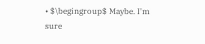• $\begingroup$ Maybe. I'm sure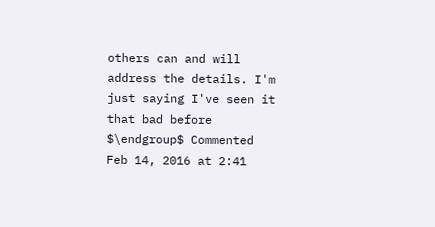others can and will address the details. I'm just saying I've seen it that bad before $\endgroup$ Commented Feb 14, 2016 at 2:41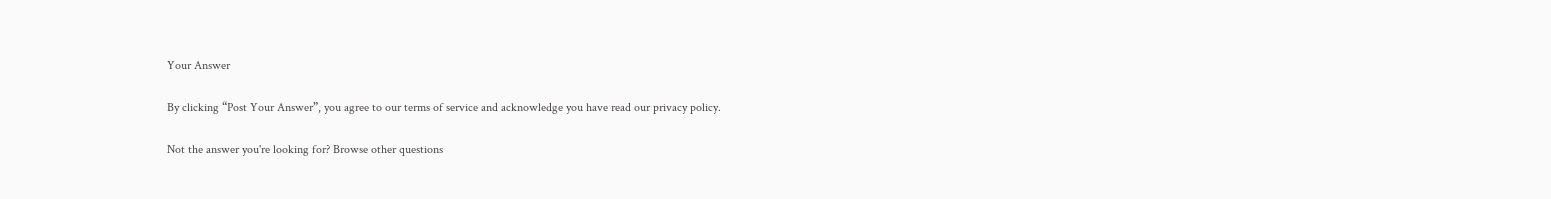Your Answer

By clicking “Post Your Answer”, you agree to our terms of service and acknowledge you have read our privacy policy.

Not the answer you're looking for? Browse other questions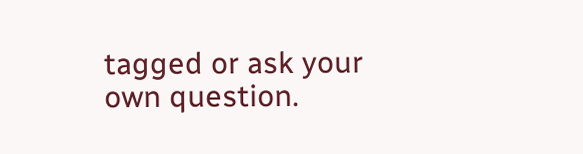tagged or ask your own question.